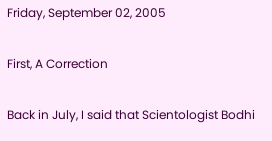Friday, September 02, 2005

First, A Correction

Back in July, I said that Scientologist Bodhi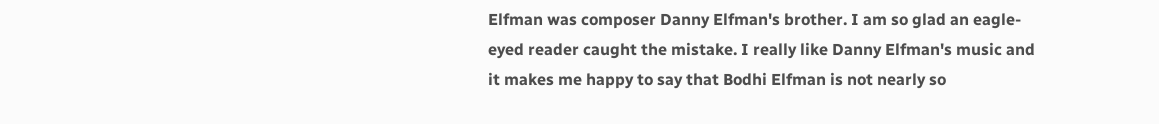Elfman was composer Danny Elfman's brother. I am so glad an eagle-eyed reader caught the mistake. I really like Danny Elfman's music and it makes me happy to say that Bodhi Elfman is not nearly so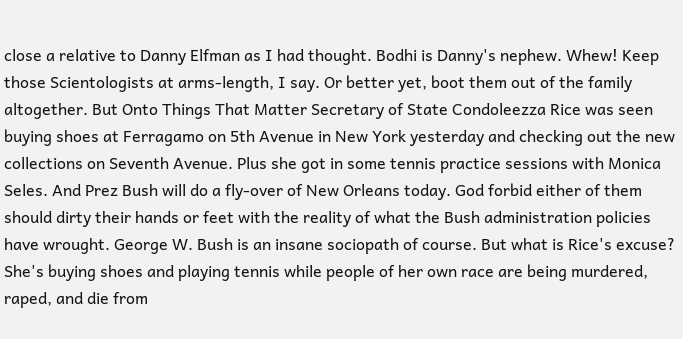close a relative to Danny Elfman as I had thought. Bodhi is Danny's nephew. Whew! Keep those Scientologists at arms-length, I say. Or better yet, boot them out of the family altogether. But Onto Things That Matter Secretary of State Condoleezza Rice was seen buying shoes at Ferragamo on 5th Avenue in New York yesterday and checking out the new collections on Seventh Avenue. Plus she got in some tennis practice sessions with Monica Seles. And Prez Bush will do a fly-over of New Orleans today. God forbid either of them should dirty their hands or feet with the reality of what the Bush administration policies have wrought. George W. Bush is an insane sociopath of course. But what is Rice's excuse? She's buying shoes and playing tennis while people of her own race are being murdered, raped, and die from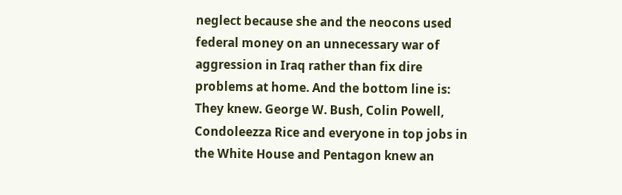neglect because she and the neocons used federal money on an unnecessary war of aggression in Iraq rather than fix dire problems at home. And the bottom line is: They knew. George W. Bush, Colin Powell, Condoleezza Rice and everyone in top jobs in the White House and Pentagon knew an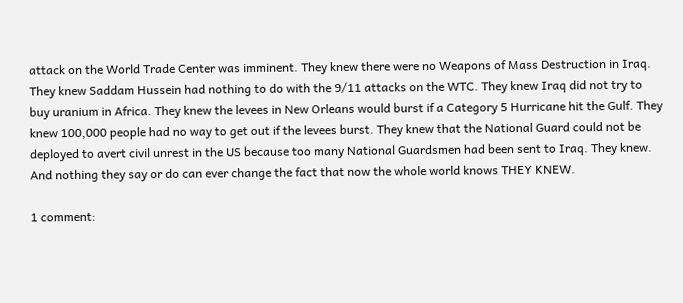attack on the World Trade Center was imminent. They knew there were no Weapons of Mass Destruction in Iraq. They knew Saddam Hussein had nothing to do with the 9/11 attacks on the WTC. They knew Iraq did not try to buy uranium in Africa. They knew the levees in New Orleans would burst if a Category 5 Hurricane hit the Gulf. They knew 100,000 people had no way to get out if the levees burst. They knew that the National Guard could not be deployed to avert civil unrest in the US because too many National Guardsmen had been sent to Iraq. They knew. And nothing they say or do can ever change the fact that now the whole world knows THEY KNEW.

1 comment: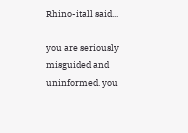Rhino-itall said...

you are seriously misguided and uninformed. you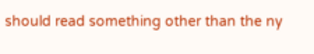should read something other than the ny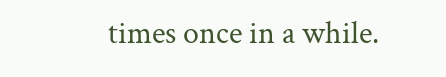times once in a while.